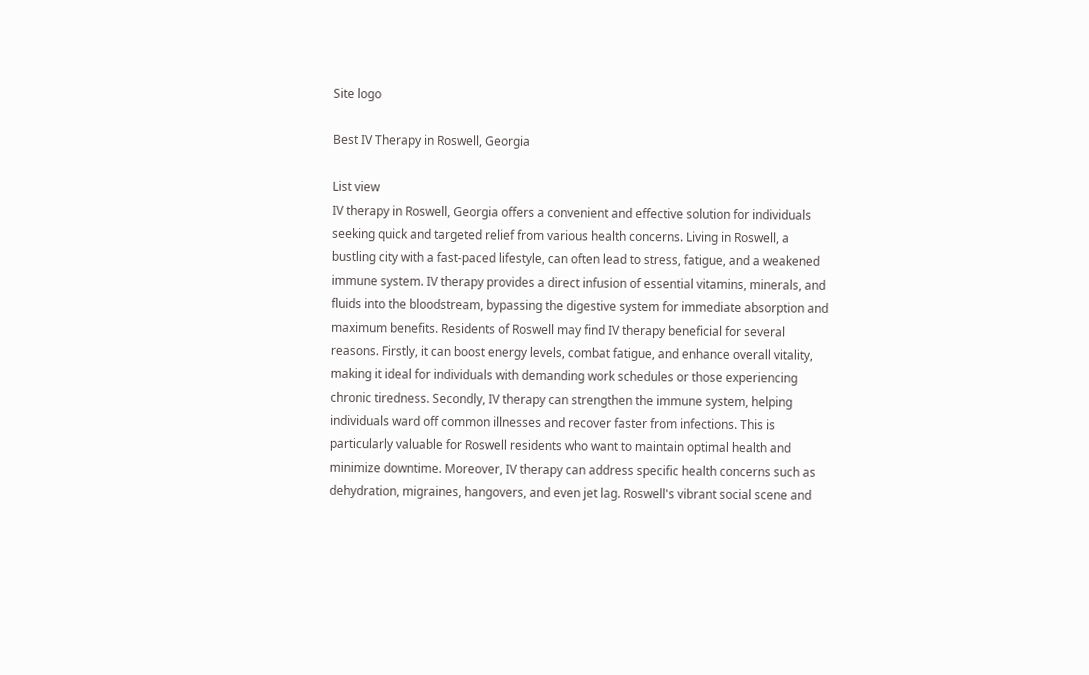Site logo

Best IV Therapy in Roswell, Georgia

List view
IV therapy in Roswell, Georgia offers a convenient and effective solution for individuals seeking quick and targeted relief from various health concerns. Living in Roswell, a bustling city with a fast-paced lifestyle, can often lead to stress, fatigue, and a weakened immune system. IV therapy provides a direct infusion of essential vitamins, minerals, and fluids into the bloodstream, bypassing the digestive system for immediate absorption and maximum benefits. Residents of Roswell may find IV therapy beneficial for several reasons. Firstly, it can boost energy levels, combat fatigue, and enhance overall vitality, making it ideal for individuals with demanding work schedules or those experiencing chronic tiredness. Secondly, IV therapy can strengthen the immune system, helping individuals ward off common illnesses and recover faster from infections. This is particularly valuable for Roswell residents who want to maintain optimal health and minimize downtime. Moreover, IV therapy can address specific health concerns such as dehydration, migraines, hangovers, and even jet lag. Roswell's vibrant social scene and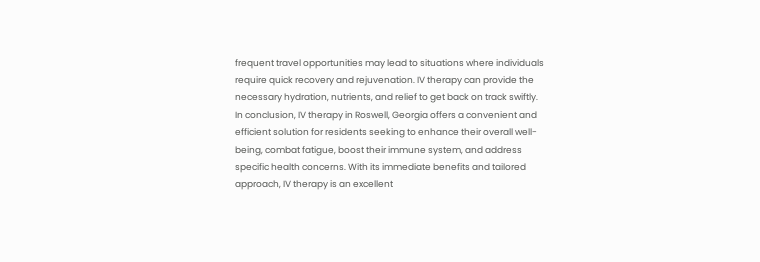frequent travel opportunities may lead to situations where individuals require quick recovery and rejuvenation. IV therapy can provide the necessary hydration, nutrients, and relief to get back on track swiftly. In conclusion, IV therapy in Roswell, Georgia offers a convenient and efficient solution for residents seeking to enhance their overall well-being, combat fatigue, boost their immune system, and address specific health concerns. With its immediate benefits and tailored approach, IV therapy is an excellent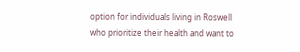option for individuals living in Roswell who prioritize their health and want to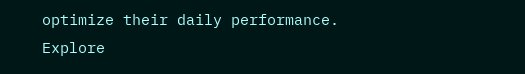optimize their daily performance. Explore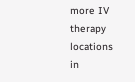more IV therapy locations in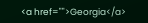<a href="">Georgia</a>